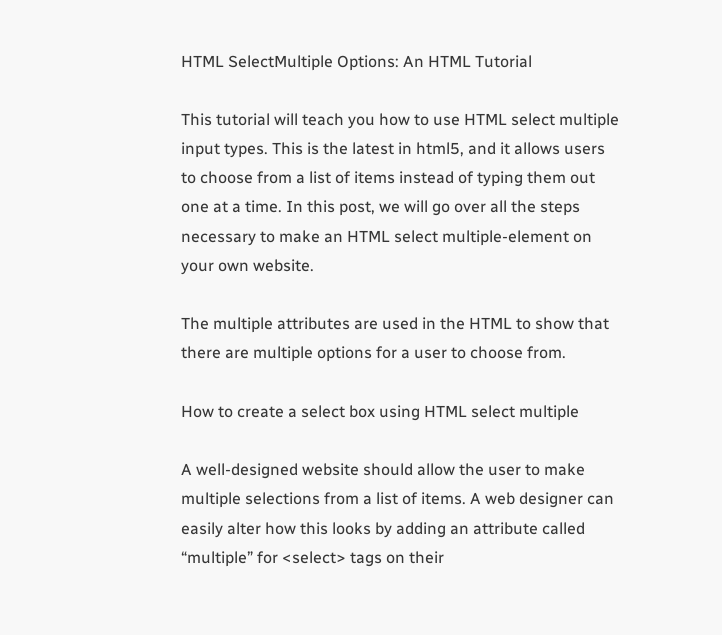HTML SelectMultiple Options: An HTML Tutorial

This tutorial will teach you how to use HTML select multiple input types. This is the latest in html5, and it allows users to choose from a list of items instead of typing them out one at a time. In this post, we will go over all the steps necessary to make an HTML select multiple-element on your own website.

The multiple attributes are used in the HTML to show that there are multiple options for a user to choose from.

How to create a select box using HTML select multiple

A well-designed website should allow the user to make multiple selections from a list of items. A web designer can easily alter how this looks by adding an attribute called “multiple” for <select> tags on their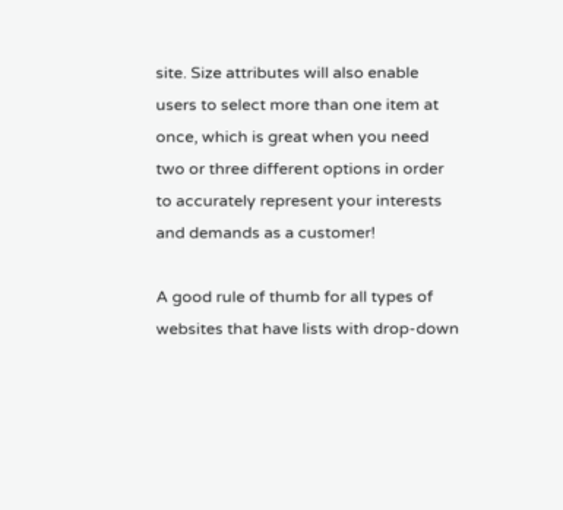site. Size attributes will also enable users to select more than one item at once, which is great when you need two or three different options in order to accurately represent your interests and demands as a customer!

A good rule of thumb for all types of websites that have lists with drop-down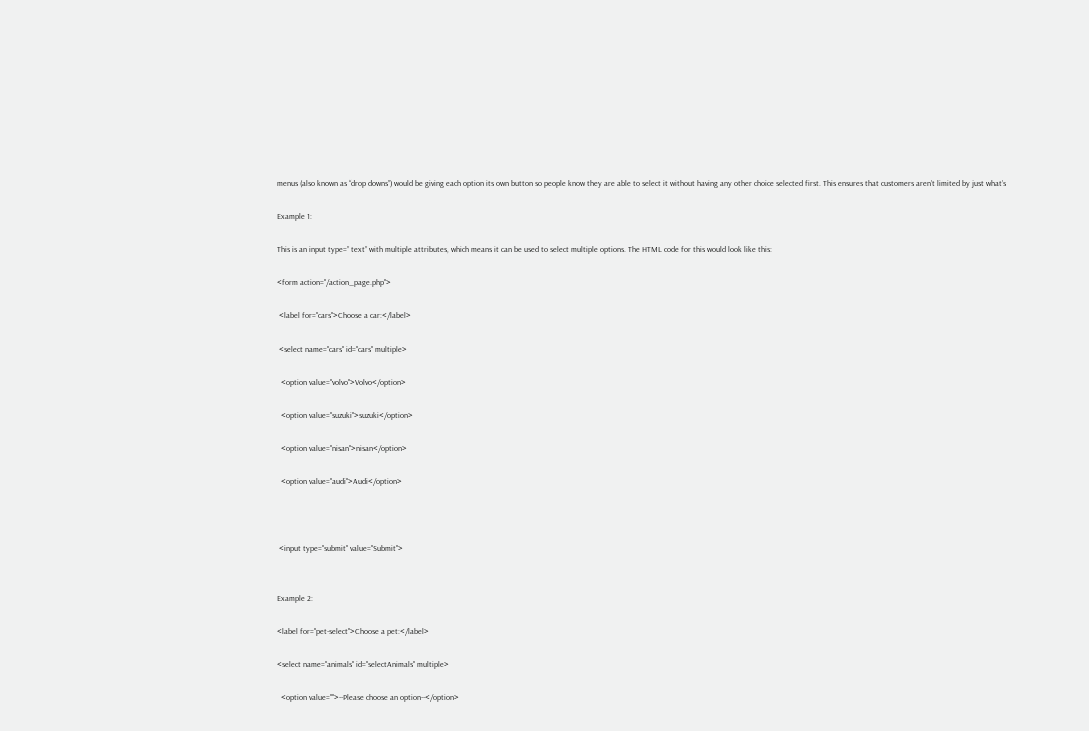menus (also known as “drop downs”) would be giving each option its own button so people know they are able to select it without having any other choice selected first. This ensures that customers aren’t limited by just what’s

Example 1:

This is an input type=” text” with multiple attributes, which means it can be used to select multiple options. The HTML code for this would look like this:

<form action="/action_page.php">

 <label for="cars">Choose a car:</label>

 <select name="cars" id="cars" multiple>

  <option value="volvo">Volvo</option>

  <option value="suzuki">suzuki</option>

  <option value="nisan">nisan</option>

  <option value="audi">Audi</option>



 <input type="submit" value="Submit">


Example 2:

<label for="pet-select">Choose a pet:</label>

<select name="animals" id="selectAnimals" multiple>

  <option value="">--Please choose an option--</option>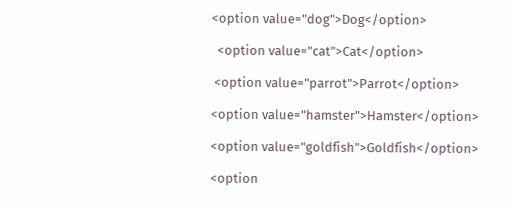<option value="dog">Dog</option>

  <option value="cat">Cat</option>

 <option value="parrot">Parrot</option>

<option value="hamster">Hamster</option>

<option value="goldfish">Goldfish</option>

<option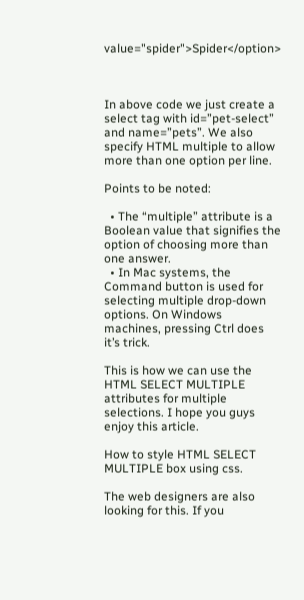value="spider">Spider</option>



In above code we just create a select tag with id=”pet-select” and name=”pets”. We also specify HTML multiple to allow more than one option per line.

Points to be noted:

  • The “multiple” attribute is a Boolean value that signifies the option of choosing more than one answer.
  • In Mac systems, the Command button is used for selecting multiple drop-down options. On Windows machines, pressing Ctrl does it’s trick.

This is how we can use the HTML SELECT MULTIPLE attributes for multiple selections. I hope you guys enjoy this article.

How to style HTML SELECT MULTIPLE box using css.

The web designers are also looking for this. If you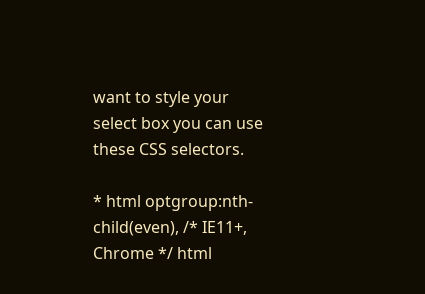want to style your select box you can use these CSS selectors.

* html optgroup:nth-child(even), /* IE11+, Chrome */ html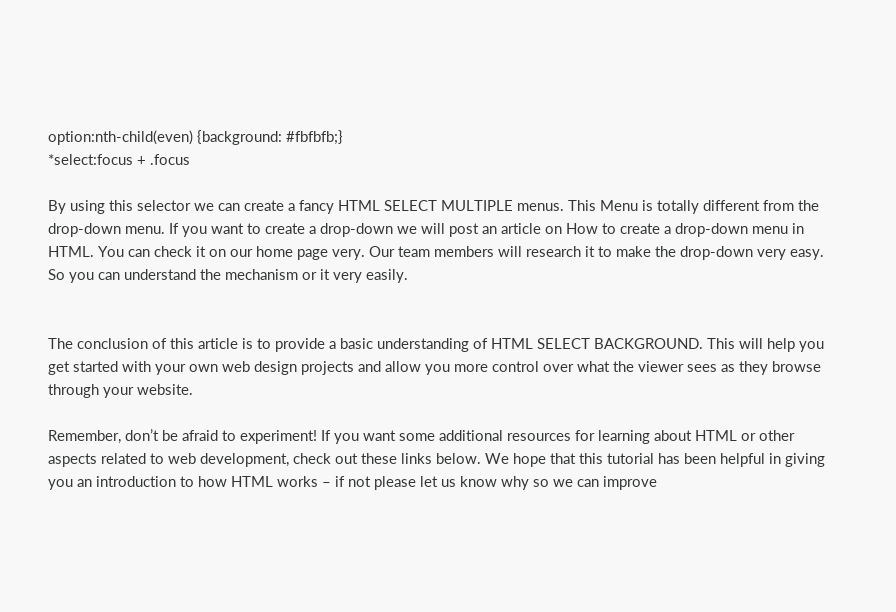option:nth-child(even) {background: #fbfbfb;}
*select:focus + .focus

By using this selector we can create a fancy HTML SELECT MULTIPLE menus. This Menu is totally different from the drop-down menu. If you want to create a drop-down we will post an article on How to create a drop-down menu in HTML. You can check it on our home page very. Our team members will research it to make the drop-down very easy. So you can understand the mechanism or it very easily.


The conclusion of this article is to provide a basic understanding of HTML SELECT BACKGROUND. This will help you get started with your own web design projects and allow you more control over what the viewer sees as they browse through your website.

Remember, don’t be afraid to experiment! If you want some additional resources for learning about HTML or other aspects related to web development, check out these links below. We hope that this tutorial has been helpful in giving you an introduction to how HTML works – if not please let us know why so we can improve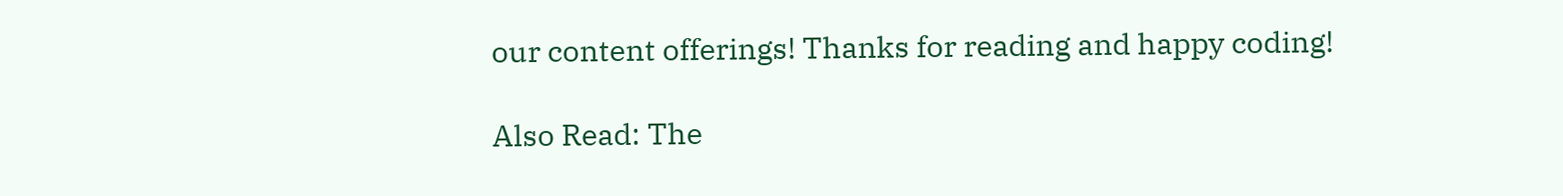our content offerings! Thanks for reading and happy coding!

Also Read: The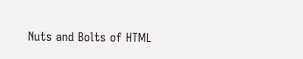Nuts and Bolts of HTML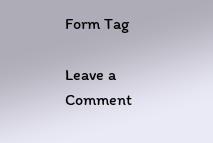Form Tag

Leave a Comment